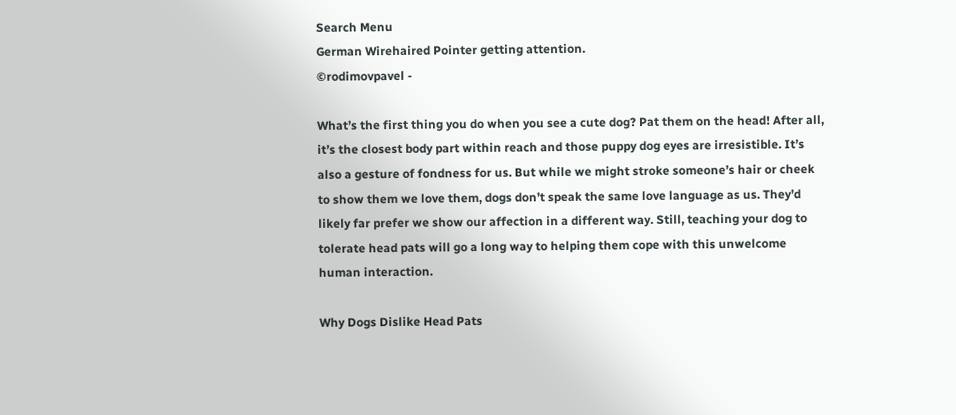Search Menu
German Wirehaired Pointer getting attention.
©rodimovpavel -

What’s the first thing you do when you see a cute dog? Pat them on the head! After all, it’s the closest body part within reach and those puppy dog eyes are irresistible. It’s also a gesture of fondness for us. But while we might stroke someone’s hair or cheek to show them we love them, dogs don’t speak the same love language as us. They’d likely far prefer we show our affection in a different way. Still, teaching your dog to tolerate head pats will go a long way to helping them cope with this unwelcome human interaction.

Why Dogs Dislike Head Pats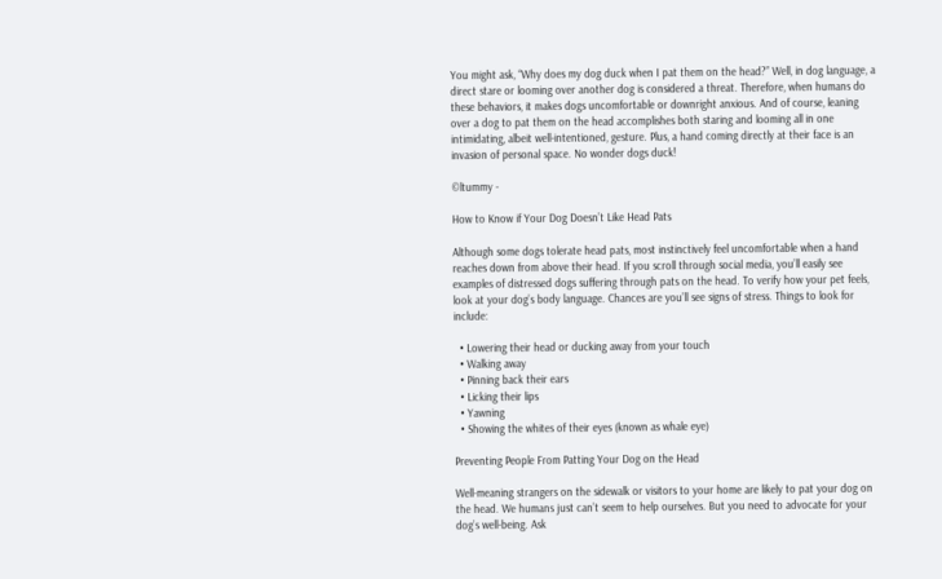You might ask, “Why does my dog duck when I pat them on the head?” Well, in dog language, a direct stare or looming over another dog is considered a threat. Therefore, when humans do these behaviors, it makes dogs uncomfortable or downright anxious. And of course, leaning over a dog to pat them on the head accomplishes both staring and looming all in one intimidating, albeit well-intentioned, gesture. Plus, a hand coming directly at their face is an invasion of personal space. No wonder dogs duck!

©ltummy -

How to Know if Your Dog Doesn’t Like Head Pats

Although some dogs tolerate head pats, most instinctively feel uncomfortable when a hand reaches down from above their head. If you scroll through social media, you’ll easily see examples of distressed dogs suffering through pats on the head. To verify how your pet feels, look at your dog’s body language. Chances are you’ll see signs of stress. Things to look for include:

  • Lowering their head or ducking away from your touch
  • Walking away
  • Pinning back their ears
  • Licking their lips
  • Yawning
  • Showing the whites of their eyes (known as whale eye)

Preventing People From Patting Your Dog on the Head

Well-meaning strangers on the sidewalk or visitors to your home are likely to pat your dog on the head. We humans just can’t seem to help ourselves. But you need to advocate for your dog’s well-being. Ask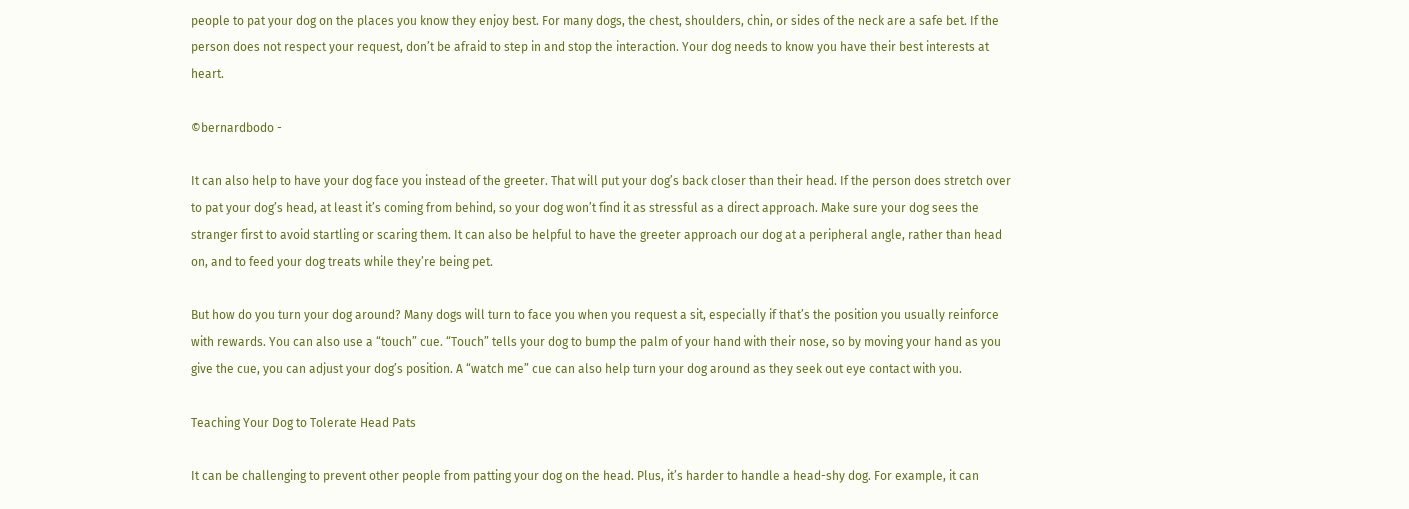people to pat your dog on the places you know they enjoy best. For many dogs, the chest, shoulders, chin, or sides of the neck are a safe bet. If the person does not respect your request, don’t be afraid to step in and stop the interaction. Your dog needs to know you have their best interests at heart.

©bernardbodo -

It can also help to have your dog face you instead of the greeter. That will put your dog’s back closer than their head. If the person does stretch over to pat your dog’s head, at least it’s coming from behind, so your dog won’t find it as stressful as a direct approach. Make sure your dog sees the stranger first to avoid startling or scaring them. It can also be helpful to have the greeter approach our dog at a peripheral angle, rather than head on, and to feed your dog treats while they’re being pet.

But how do you turn your dog around? Many dogs will turn to face you when you request a sit, especially if that’s the position you usually reinforce with rewards. You can also use a “touch” cue. “Touch” tells your dog to bump the palm of your hand with their nose, so by moving your hand as you give the cue, you can adjust your dog’s position. A “watch me” cue can also help turn your dog around as they seek out eye contact with you.

Teaching Your Dog to Tolerate Head Pats

It can be challenging to prevent other people from patting your dog on the head. Plus, it’s harder to handle a head-shy dog. For example, it can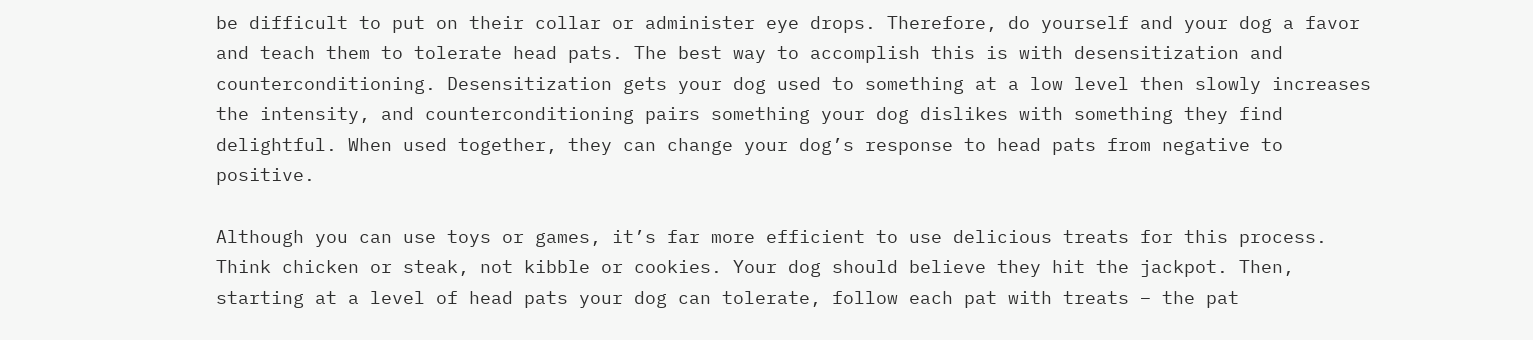be difficult to put on their collar or administer eye drops. Therefore, do yourself and your dog a favor and teach them to tolerate head pats. The best way to accomplish this is with desensitization and counterconditioning. Desensitization gets your dog used to something at a low level then slowly increases the intensity, and counterconditioning pairs something your dog dislikes with something they find delightful. When used together, they can change your dog’s response to head pats from negative to positive.

Although you can use toys or games, it’s far more efficient to use delicious treats for this process. Think chicken or steak, not kibble or cookies. Your dog should believe they hit the jackpot. Then, starting at a level of head pats your dog can tolerate, follow each pat with treats – the pat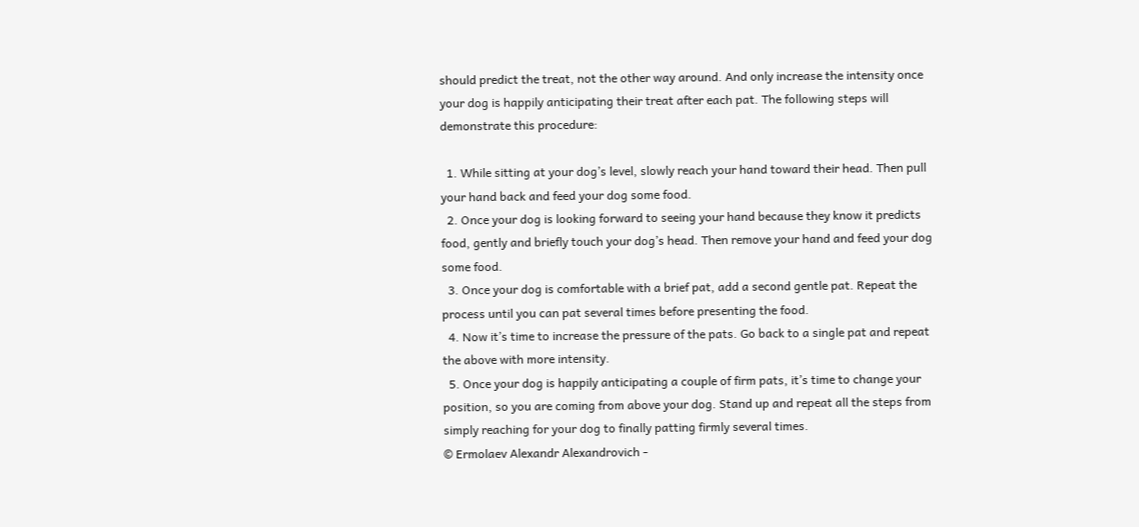should predict the treat, not the other way around. And only increase the intensity once your dog is happily anticipating their treat after each pat. The following steps will demonstrate this procedure:

  1. While sitting at your dog’s level, slowly reach your hand toward their head. Then pull your hand back and feed your dog some food.
  2. Once your dog is looking forward to seeing your hand because they know it predicts food, gently and briefly touch your dog’s head. Then remove your hand and feed your dog some food.
  3. Once your dog is comfortable with a brief pat, add a second gentle pat. Repeat the process until you can pat several times before presenting the food.
  4. Now it’s time to increase the pressure of the pats. Go back to a single pat and repeat the above with more intensity.
  5. Once your dog is happily anticipating a couple of firm pats, it’s time to change your position, so you are coming from above your dog. Stand up and repeat all the steps from simply reaching for your dog to finally patting firmly several times.
© Ermolaev Alexandr Alexandrovich -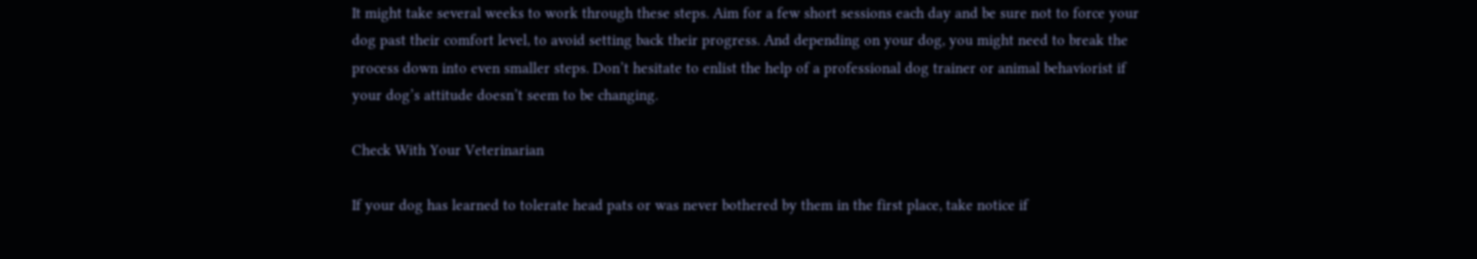It might take several weeks to work through these steps. Aim for a few short sessions each day and be sure not to force your dog past their comfort level, to avoid setting back their progress. And depending on your dog, you might need to break the process down into even smaller steps. Don’t hesitate to enlist the help of a professional dog trainer or animal behaviorist if your dog’s attitude doesn’t seem to be changing.

Check With Your Veterinarian

If your dog has learned to tolerate head pats or was never bothered by them in the first place, take notice if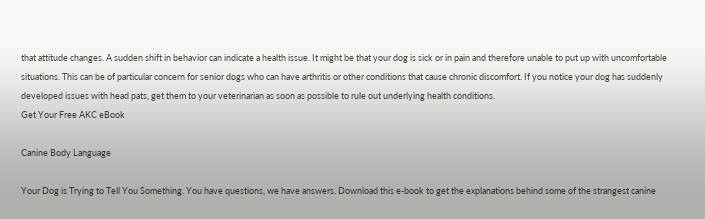that attitude changes. A sudden shift in behavior can indicate a health issue. It might be that your dog is sick or in pain and therefore unable to put up with uncomfortable situations. This can be of particular concern for senior dogs who can have arthritis or other conditions that cause chronic discomfort. If you notice your dog has suddenly developed issues with head pats, get them to your veterinarian as soon as possible to rule out underlying health conditions.
Get Your Free AKC eBook

Canine Body Language

Your Dog is Trying to Tell You Something. You have questions, we have answers. Download this e-book to get the explanations behind some of the strangest canine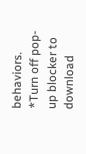behaviors.
*Turn off pop-up blocker to download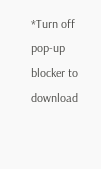*Turn off pop-up blocker to download